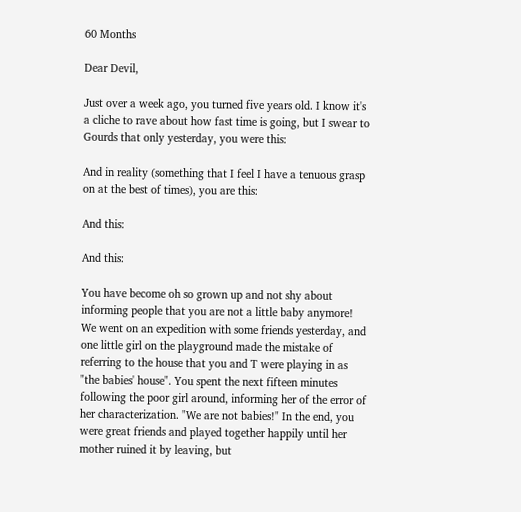60 Months

Dear Devil,

Just over a week ago, you turned five years old. I know it's a cliche to rave about how fast time is going, but I swear to Gourds that only yesterday, you were this:

And in reality (something that I feel I have a tenuous grasp on at the best of times), you are this:

And this:

And this:

You have become oh so grown up and not shy about informing people that you are not a little baby anymore! We went on an expedition with some friends yesterday, and one little girl on the playground made the mistake of referring to the house that you and T were playing in as "the babies' house". You spent the next fifteen minutes following the poor girl around, informing her of the error of her characterization. "We are not babies!" In the end, you were great friends and played together happily until her mother ruined it by leaving, but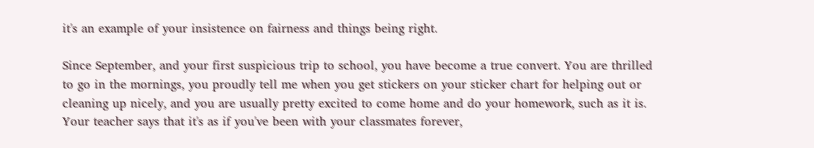it's an example of your insistence on fairness and things being right.

Since September, and your first suspicious trip to school, you have become a true convert. You are thrilled to go in the mornings, you proudly tell me when you get stickers on your sticker chart for helping out or cleaning up nicely, and you are usually pretty excited to come home and do your homework, such as it is. Your teacher says that it's as if you've been with your classmates forever,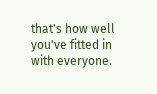that's how well you've fitted in with everyone.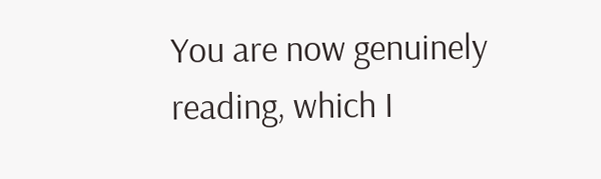You are now genuinely reading, which I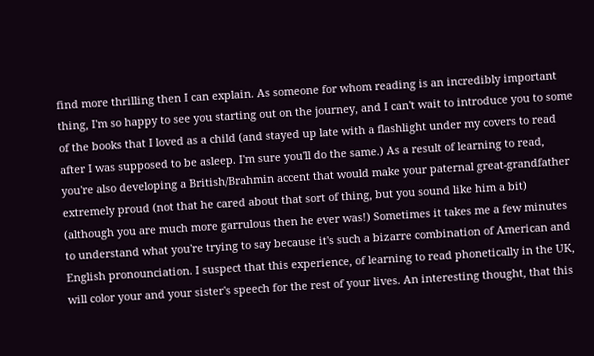find more thrilling then I can explain. As someone for whom reading is an incredibly important thing, I'm so happy to see you starting out on the journey, and I can't wait to introduce you to some of the books that I loved as a child (and stayed up late with a flashlight under my covers to read after I was supposed to be asleep. I'm sure you'll do the same.) As a result of learning to read, you're also developing a British/Brahmin accent that would make your paternal great-grandfather extremely proud (not that he cared about that sort of thing, but you sound like him a bit) (although you are much more garrulous then he ever was!) Sometimes it takes me a few minutes to understand what you're trying to say because it's such a bizarre combination of American and English pronounciation. I suspect that this experience, of learning to read phonetically in the UK, will color your and your sister's speech for the rest of your lives. An interesting thought, that this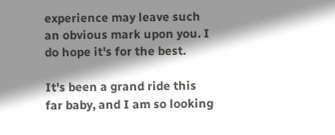experience may leave such an obvious mark upon you. I do hope it's for the best.

It's been a grand ride this far baby, and I am so looking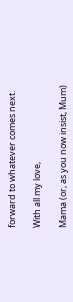forward to whatever comes next.

With all my love,

Mama (or, as you now insist, Mum)